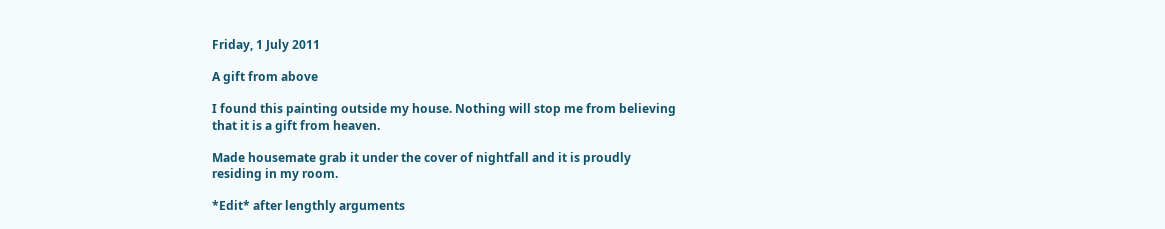Friday, 1 July 2011

A gift from above

I found this painting outside my house. Nothing will stop me from believing that it is a gift from heaven.

Made housemate grab it under the cover of nightfall and it is proudly residing in my room.

*Edit* after lengthly arguments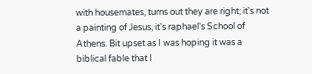with housemates, turns out they are right; it's not a painting of Jesus, it's raphael's School of Athens. Bit upset as I was hoping it was a biblical fable that I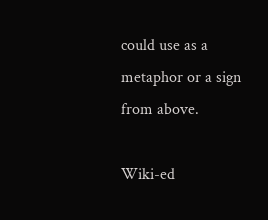could use as a metaphor or a sign from above.

Wiki-ed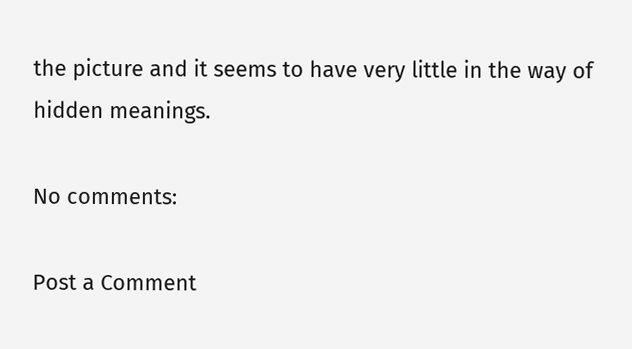the picture and it seems to have very little in the way of hidden meanings.

No comments:

Post a Comment